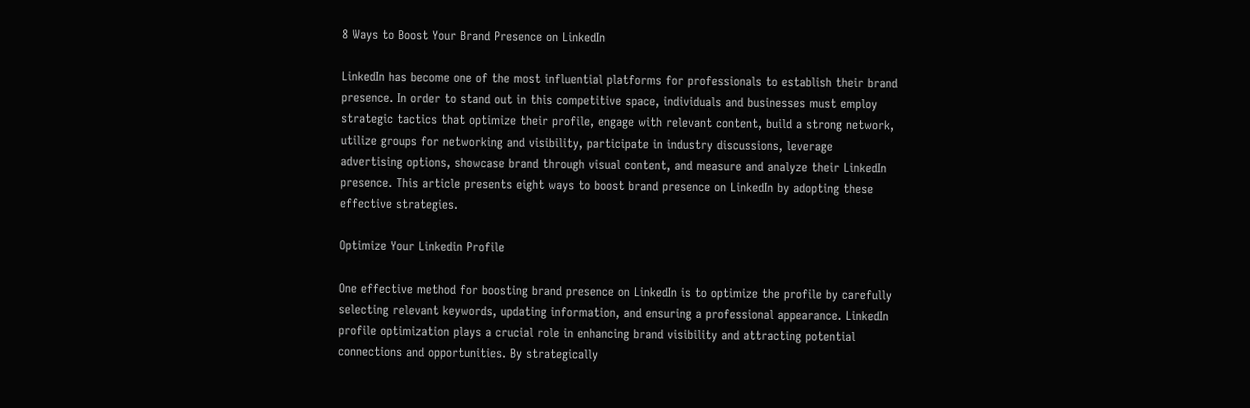8 Ways to Boost Your Brand Presence on LinkedIn

LinkedIn has become one of the most influential platforms for professionals to establish their brand presence. In order to stand out in this competitive space, individuals and businesses must employ strategic tactics that optimize their profile, engage with relevant content, build a strong network, utilize groups for networking and visibility, participate in industry discussions, leverage advertising options, showcase brand through visual content, and measure and analyze their LinkedIn presence. This article presents eight ways to boost brand presence on LinkedIn by adopting these effective strategies.

Optimize Your Linkedin Profile

One effective method for boosting brand presence on LinkedIn is to optimize the profile by carefully selecting relevant keywords, updating information, and ensuring a professional appearance. LinkedIn profile optimization plays a crucial role in enhancing brand visibility and attracting potential connections and opportunities. By strategically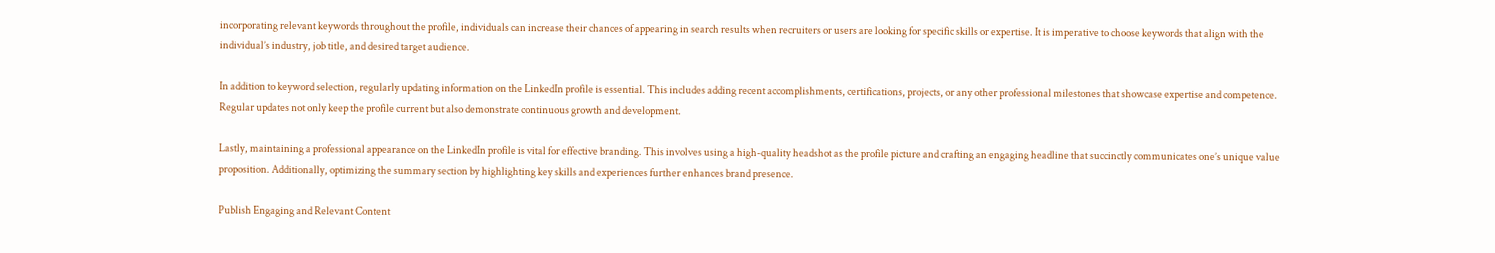incorporating relevant keywords throughout the profile, individuals can increase their chances of appearing in search results when recruiters or users are looking for specific skills or expertise. It is imperative to choose keywords that align with the individual’s industry, job title, and desired target audience.

In addition to keyword selection, regularly updating information on the LinkedIn profile is essential. This includes adding recent accomplishments, certifications, projects, or any other professional milestones that showcase expertise and competence. Regular updates not only keep the profile current but also demonstrate continuous growth and development.

Lastly, maintaining a professional appearance on the LinkedIn profile is vital for effective branding. This involves using a high-quality headshot as the profile picture and crafting an engaging headline that succinctly communicates one’s unique value proposition. Additionally, optimizing the summary section by highlighting key skills and experiences further enhances brand presence.

Publish Engaging and Relevant Content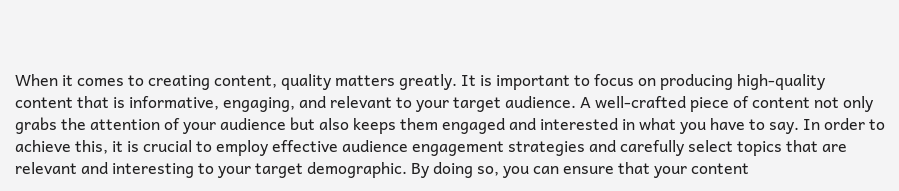When it comes to creating content, quality matters greatly. It is important to focus on producing high-quality content that is informative, engaging, and relevant to your target audience. A well-crafted piece of content not only grabs the attention of your audience but also keeps them engaged and interested in what you have to say. In order to achieve this, it is crucial to employ effective audience engagement strategies and carefully select topics that are relevant and interesting to your target demographic. By doing so, you can ensure that your content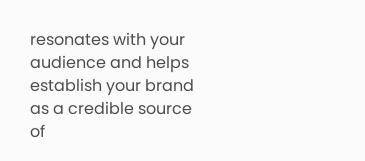resonates with your audience and helps establish your brand as a credible source of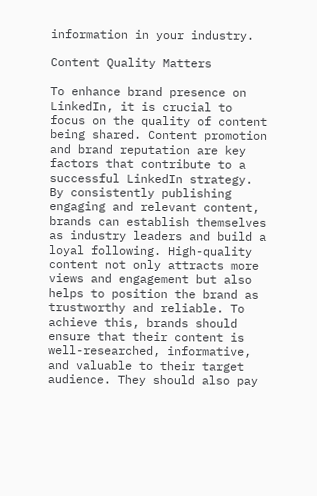information in your industry.

Content Quality Matters

To enhance brand presence on LinkedIn, it is crucial to focus on the quality of content being shared. Content promotion and brand reputation are key factors that contribute to a successful LinkedIn strategy. By consistently publishing engaging and relevant content, brands can establish themselves as industry leaders and build a loyal following. High-quality content not only attracts more views and engagement but also helps to position the brand as trustworthy and reliable. To achieve this, brands should ensure that their content is well-researched, informative, and valuable to their target audience. They should also pay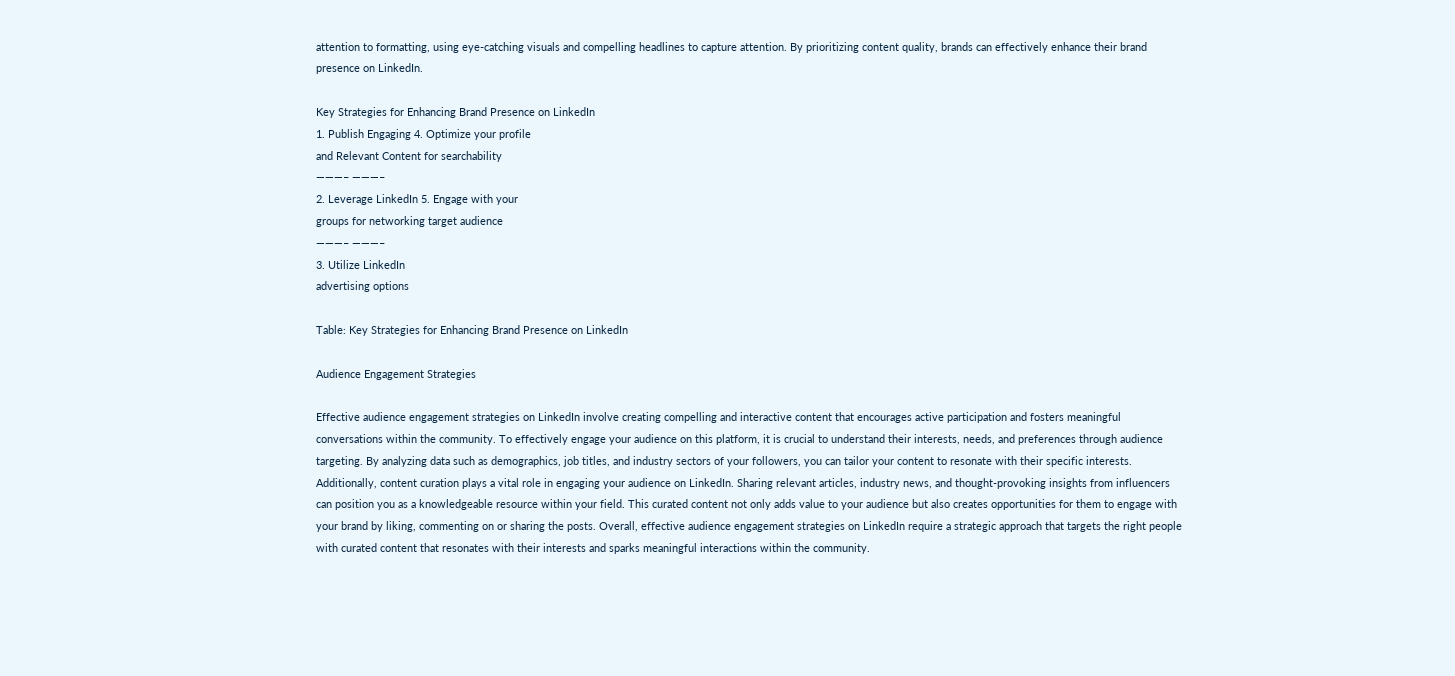attention to formatting, using eye-catching visuals and compelling headlines to capture attention. By prioritizing content quality, brands can effectively enhance their brand presence on LinkedIn.

Key Strategies for Enhancing Brand Presence on LinkedIn
1. Publish Engaging 4. Optimize your profile
and Relevant Content for searchability
———– ———–
2. Leverage LinkedIn 5. Engage with your
groups for networking target audience
———– ———–
3. Utilize LinkedIn
advertising options

Table: Key Strategies for Enhancing Brand Presence on LinkedIn

Audience Engagement Strategies

Effective audience engagement strategies on LinkedIn involve creating compelling and interactive content that encourages active participation and fosters meaningful conversations within the community. To effectively engage your audience on this platform, it is crucial to understand their interests, needs, and preferences through audience targeting. By analyzing data such as demographics, job titles, and industry sectors of your followers, you can tailor your content to resonate with their specific interests. Additionally, content curation plays a vital role in engaging your audience on LinkedIn. Sharing relevant articles, industry news, and thought-provoking insights from influencers can position you as a knowledgeable resource within your field. This curated content not only adds value to your audience but also creates opportunities for them to engage with your brand by liking, commenting on or sharing the posts. Overall, effective audience engagement strategies on LinkedIn require a strategic approach that targets the right people with curated content that resonates with their interests and sparks meaningful interactions within the community.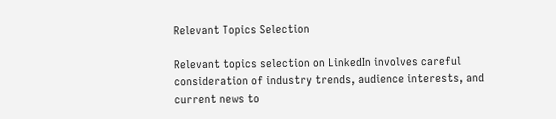Relevant Topics Selection

Relevant topics selection on LinkedIn involves careful consideration of industry trends, audience interests, and current news to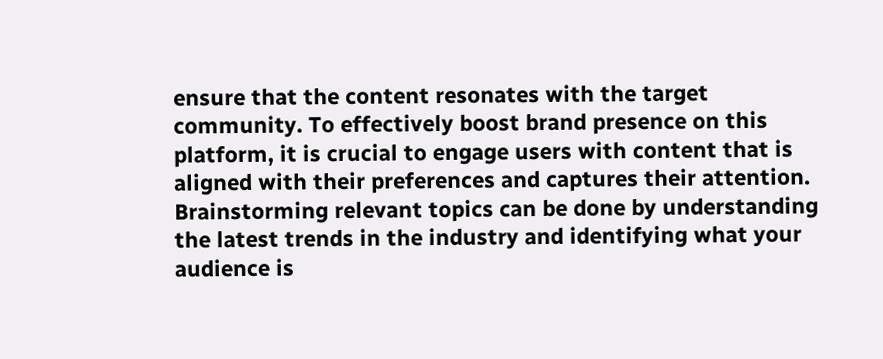ensure that the content resonates with the target community. To effectively boost brand presence on this platform, it is crucial to engage users with content that is aligned with their preferences and captures their attention. Brainstorming relevant topics can be done by understanding the latest trends in the industry and identifying what your audience is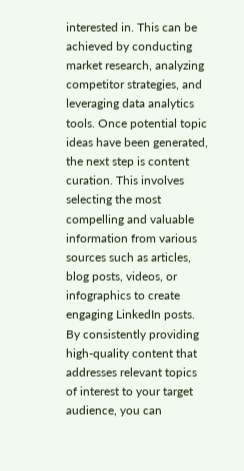interested in. This can be achieved by conducting market research, analyzing competitor strategies, and leveraging data analytics tools. Once potential topic ideas have been generated, the next step is content curation. This involves selecting the most compelling and valuable information from various sources such as articles, blog posts, videos, or infographics to create engaging LinkedIn posts. By consistently providing high-quality content that addresses relevant topics of interest to your target audience, you can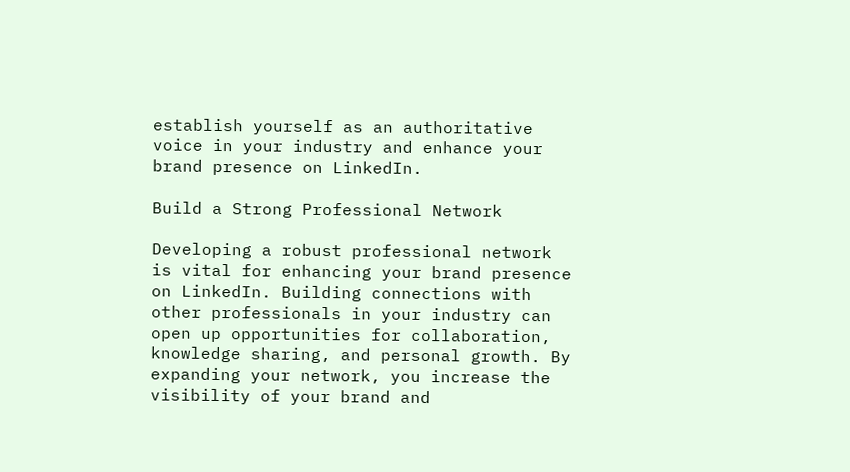establish yourself as an authoritative voice in your industry and enhance your brand presence on LinkedIn.

Build a Strong Professional Network

Developing a robust professional network is vital for enhancing your brand presence on LinkedIn. Building connections with other professionals in your industry can open up opportunities for collaboration, knowledge sharing, and personal growth. By expanding your network, you increase the visibility of your brand and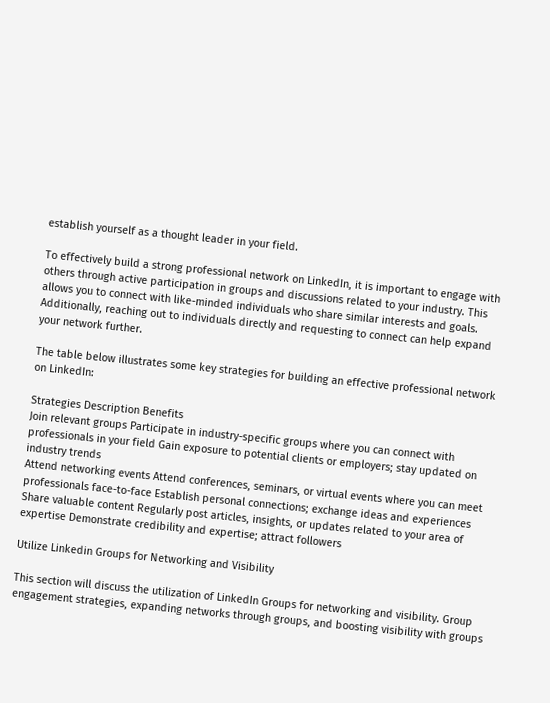establish yourself as a thought leader in your field.

To effectively build a strong professional network on LinkedIn, it is important to engage with others through active participation in groups and discussions related to your industry. This allows you to connect with like-minded individuals who share similar interests and goals. Additionally, reaching out to individuals directly and requesting to connect can help expand your network further.

The table below illustrates some key strategies for building an effective professional network on LinkedIn:

Strategies Description Benefits
Join relevant groups Participate in industry-specific groups where you can connect with professionals in your field Gain exposure to potential clients or employers; stay updated on industry trends
Attend networking events Attend conferences, seminars, or virtual events where you can meet professionals face-to-face Establish personal connections; exchange ideas and experiences
Share valuable content Regularly post articles, insights, or updates related to your area of expertise Demonstrate credibility and expertise; attract followers

Utilize Linkedin Groups for Networking and Visibility

This section will discuss the utilization of LinkedIn Groups for networking and visibility. Group engagement strategies, expanding networks through groups, and boosting visibility with groups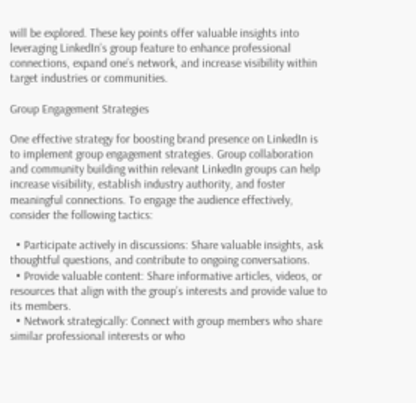will be explored. These key points offer valuable insights into leveraging LinkedIn’s group feature to enhance professional connections, expand one’s network, and increase visibility within target industries or communities.

Group Engagement Strategies

One effective strategy for boosting brand presence on LinkedIn is to implement group engagement strategies. Group collaboration and community building within relevant LinkedIn groups can help increase visibility, establish industry authority, and foster meaningful connections. To engage the audience effectively, consider the following tactics:

  • Participate actively in discussions: Share valuable insights, ask thoughtful questions, and contribute to ongoing conversations.
  • Provide valuable content: Share informative articles, videos, or resources that align with the group’s interests and provide value to its members.
  • Network strategically: Connect with group members who share similar professional interests or who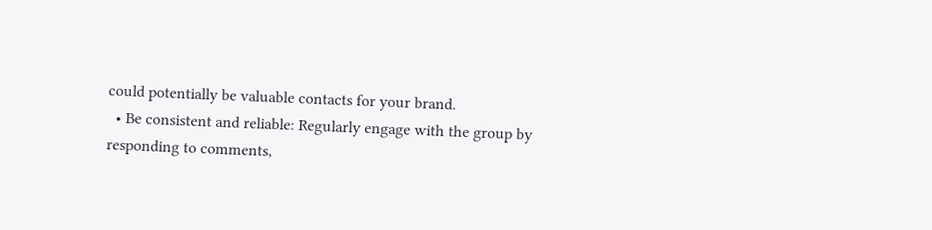could potentially be valuable contacts for your brand.
  • Be consistent and reliable: Regularly engage with the group by responding to comments,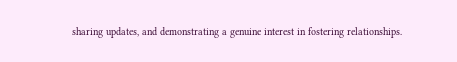sharing updates, and demonstrating a genuine interest in fostering relationships.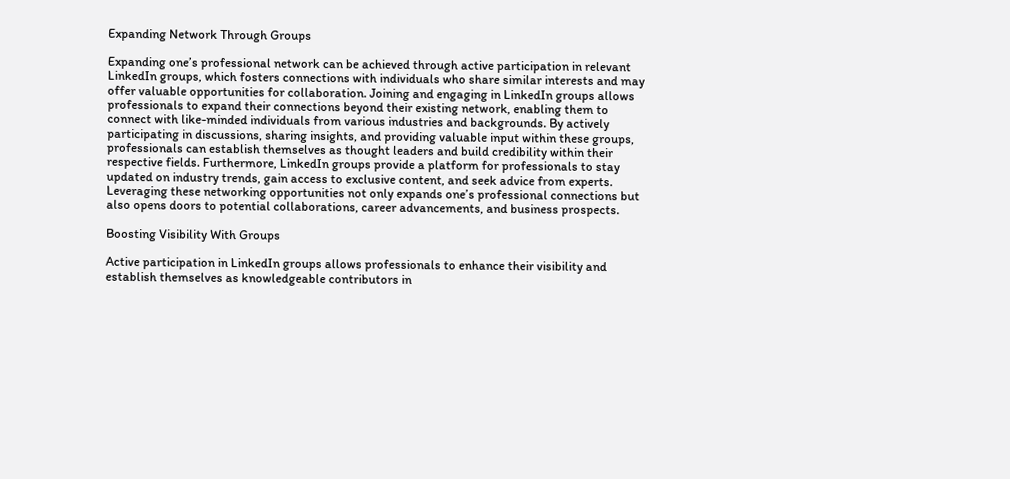Expanding Network Through Groups

Expanding one’s professional network can be achieved through active participation in relevant LinkedIn groups, which fosters connections with individuals who share similar interests and may offer valuable opportunities for collaboration. Joining and engaging in LinkedIn groups allows professionals to expand their connections beyond their existing network, enabling them to connect with like-minded individuals from various industries and backgrounds. By actively participating in discussions, sharing insights, and providing valuable input within these groups, professionals can establish themselves as thought leaders and build credibility within their respective fields. Furthermore, LinkedIn groups provide a platform for professionals to stay updated on industry trends, gain access to exclusive content, and seek advice from experts. Leveraging these networking opportunities not only expands one’s professional connections but also opens doors to potential collaborations, career advancements, and business prospects.

Boosting Visibility With Groups

Active participation in LinkedIn groups allows professionals to enhance their visibility and establish themselves as knowledgeable contributors in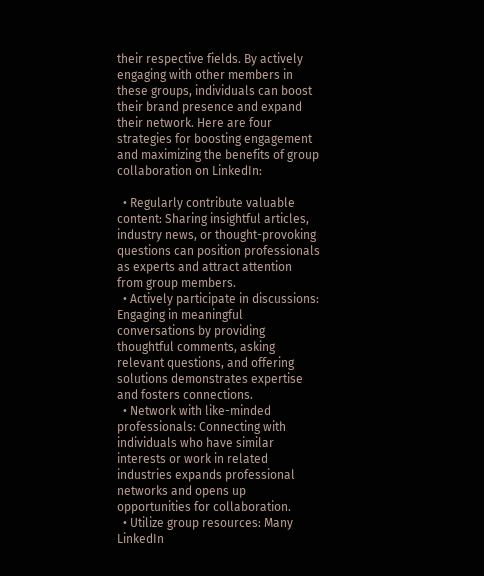their respective fields. By actively engaging with other members in these groups, individuals can boost their brand presence and expand their network. Here are four strategies for boosting engagement and maximizing the benefits of group collaboration on LinkedIn:

  • Regularly contribute valuable content: Sharing insightful articles, industry news, or thought-provoking questions can position professionals as experts and attract attention from group members.
  • Actively participate in discussions: Engaging in meaningful conversations by providing thoughtful comments, asking relevant questions, and offering solutions demonstrates expertise and fosters connections.
  • Network with like-minded professionals: Connecting with individuals who have similar interests or work in related industries expands professional networks and opens up opportunities for collaboration.
  • Utilize group resources: Many LinkedIn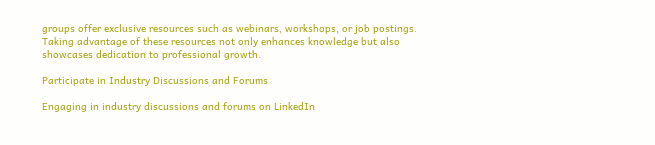groups offer exclusive resources such as webinars, workshops, or job postings. Taking advantage of these resources not only enhances knowledge but also showcases dedication to professional growth.

Participate in Industry Discussions and Forums

Engaging in industry discussions and forums on LinkedIn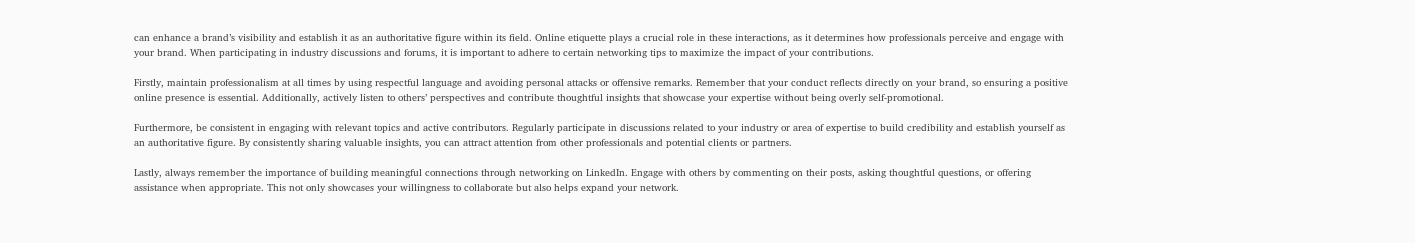can enhance a brand’s visibility and establish it as an authoritative figure within its field. Online etiquette plays a crucial role in these interactions, as it determines how professionals perceive and engage with your brand. When participating in industry discussions and forums, it is important to adhere to certain networking tips to maximize the impact of your contributions.

Firstly, maintain professionalism at all times by using respectful language and avoiding personal attacks or offensive remarks. Remember that your conduct reflects directly on your brand, so ensuring a positive online presence is essential. Additionally, actively listen to others’ perspectives and contribute thoughtful insights that showcase your expertise without being overly self-promotional.

Furthermore, be consistent in engaging with relevant topics and active contributors. Regularly participate in discussions related to your industry or area of expertise to build credibility and establish yourself as an authoritative figure. By consistently sharing valuable insights, you can attract attention from other professionals and potential clients or partners.

Lastly, always remember the importance of building meaningful connections through networking on LinkedIn. Engage with others by commenting on their posts, asking thoughtful questions, or offering assistance when appropriate. This not only showcases your willingness to collaborate but also helps expand your network.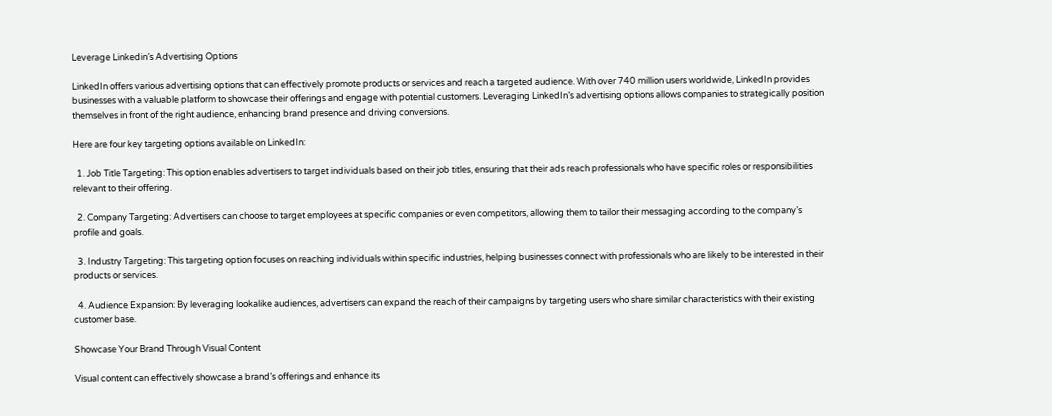Leverage Linkedin’s Advertising Options

LinkedIn offers various advertising options that can effectively promote products or services and reach a targeted audience. With over 740 million users worldwide, LinkedIn provides businesses with a valuable platform to showcase their offerings and engage with potential customers. Leveraging LinkedIn’s advertising options allows companies to strategically position themselves in front of the right audience, enhancing brand presence and driving conversions.

Here are four key targeting options available on LinkedIn:

  1. Job Title Targeting: This option enables advertisers to target individuals based on their job titles, ensuring that their ads reach professionals who have specific roles or responsibilities relevant to their offering.

  2. Company Targeting: Advertisers can choose to target employees at specific companies or even competitors, allowing them to tailor their messaging according to the company’s profile and goals.

  3. Industry Targeting: This targeting option focuses on reaching individuals within specific industries, helping businesses connect with professionals who are likely to be interested in their products or services.

  4. Audience Expansion: By leveraging lookalike audiences, advertisers can expand the reach of their campaigns by targeting users who share similar characteristics with their existing customer base.

Showcase Your Brand Through Visual Content

Visual content can effectively showcase a brand’s offerings and enhance its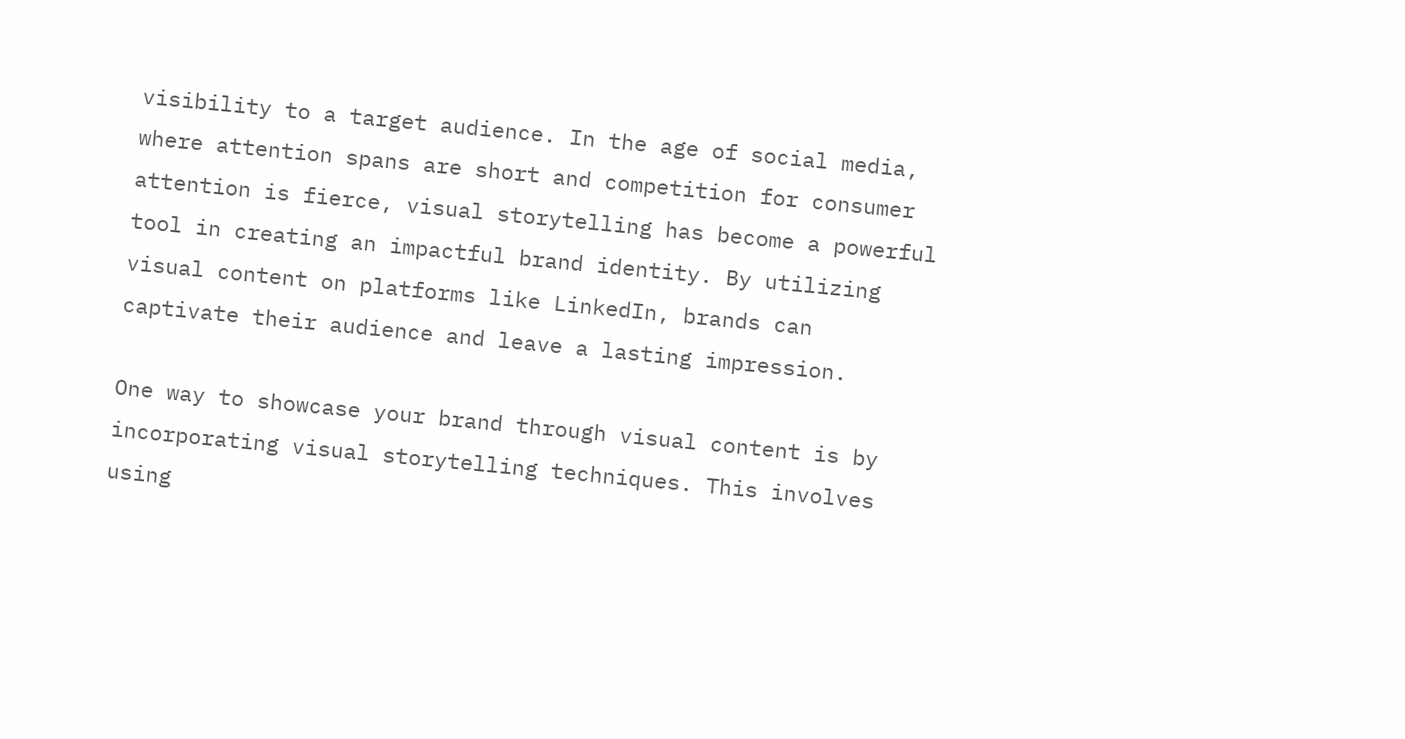visibility to a target audience. In the age of social media, where attention spans are short and competition for consumer attention is fierce, visual storytelling has become a powerful tool in creating an impactful brand identity. By utilizing visual content on platforms like LinkedIn, brands can captivate their audience and leave a lasting impression.

One way to showcase your brand through visual content is by incorporating visual storytelling techniques. This involves using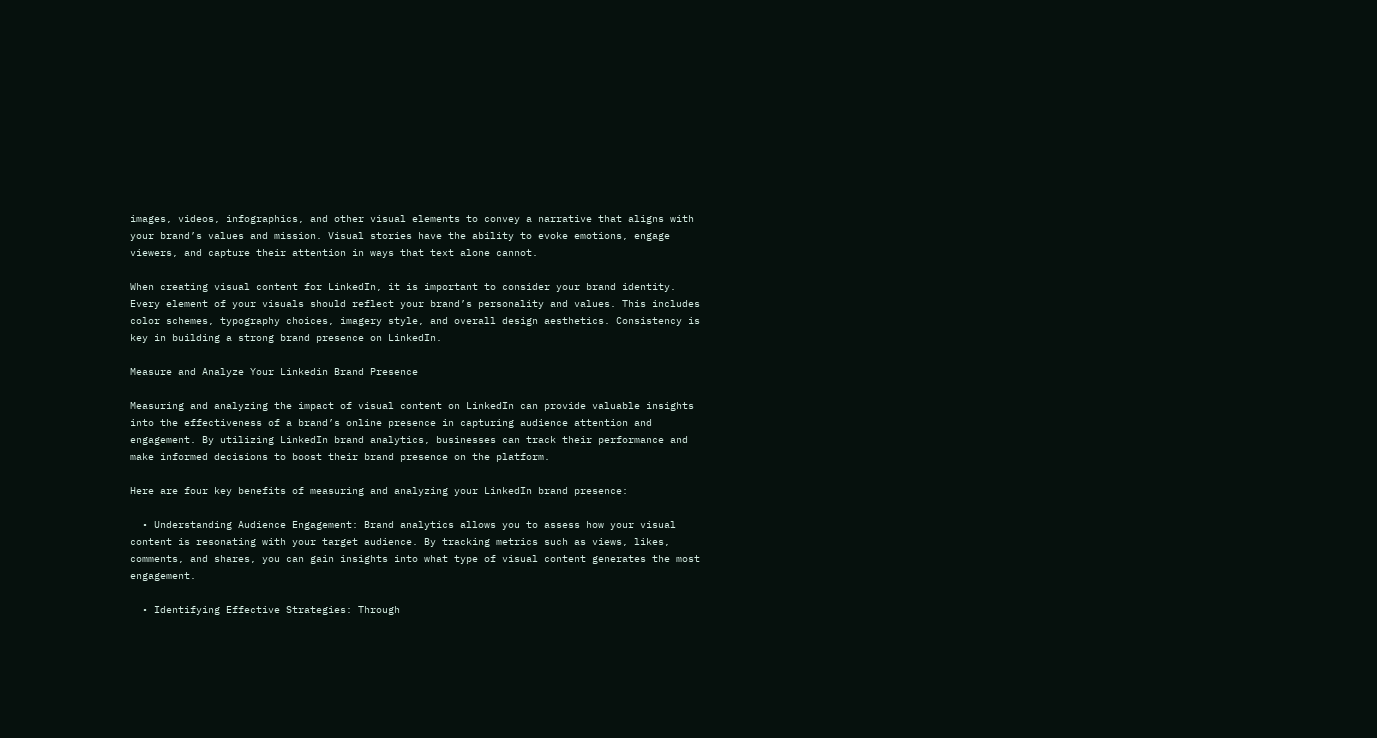images, videos, infographics, and other visual elements to convey a narrative that aligns with your brand’s values and mission. Visual stories have the ability to evoke emotions, engage viewers, and capture their attention in ways that text alone cannot.

When creating visual content for LinkedIn, it is important to consider your brand identity. Every element of your visuals should reflect your brand’s personality and values. This includes color schemes, typography choices, imagery style, and overall design aesthetics. Consistency is key in building a strong brand presence on LinkedIn.

Measure and Analyze Your Linkedin Brand Presence

Measuring and analyzing the impact of visual content on LinkedIn can provide valuable insights into the effectiveness of a brand’s online presence in capturing audience attention and engagement. By utilizing LinkedIn brand analytics, businesses can track their performance and make informed decisions to boost their brand presence on the platform.

Here are four key benefits of measuring and analyzing your LinkedIn brand presence:

  • Understanding Audience Engagement: Brand analytics allows you to assess how your visual content is resonating with your target audience. By tracking metrics such as views, likes, comments, and shares, you can gain insights into what type of visual content generates the most engagement.

  • Identifying Effective Strategies: Through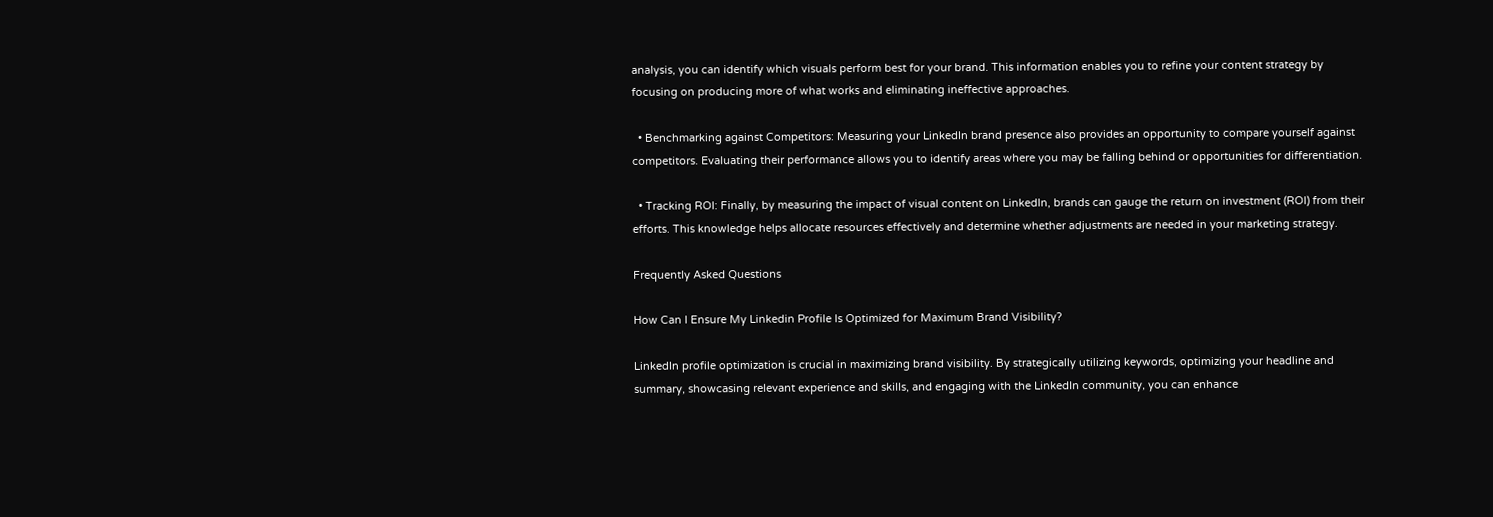analysis, you can identify which visuals perform best for your brand. This information enables you to refine your content strategy by focusing on producing more of what works and eliminating ineffective approaches.

  • Benchmarking against Competitors: Measuring your LinkedIn brand presence also provides an opportunity to compare yourself against competitors. Evaluating their performance allows you to identify areas where you may be falling behind or opportunities for differentiation.

  • Tracking ROI: Finally, by measuring the impact of visual content on LinkedIn, brands can gauge the return on investment (ROI) from their efforts. This knowledge helps allocate resources effectively and determine whether adjustments are needed in your marketing strategy.

Frequently Asked Questions

How Can I Ensure My Linkedin Profile Is Optimized for Maximum Brand Visibility?

LinkedIn profile optimization is crucial in maximizing brand visibility. By strategically utilizing keywords, optimizing your headline and summary, showcasing relevant experience and skills, and engaging with the LinkedIn community, you can enhance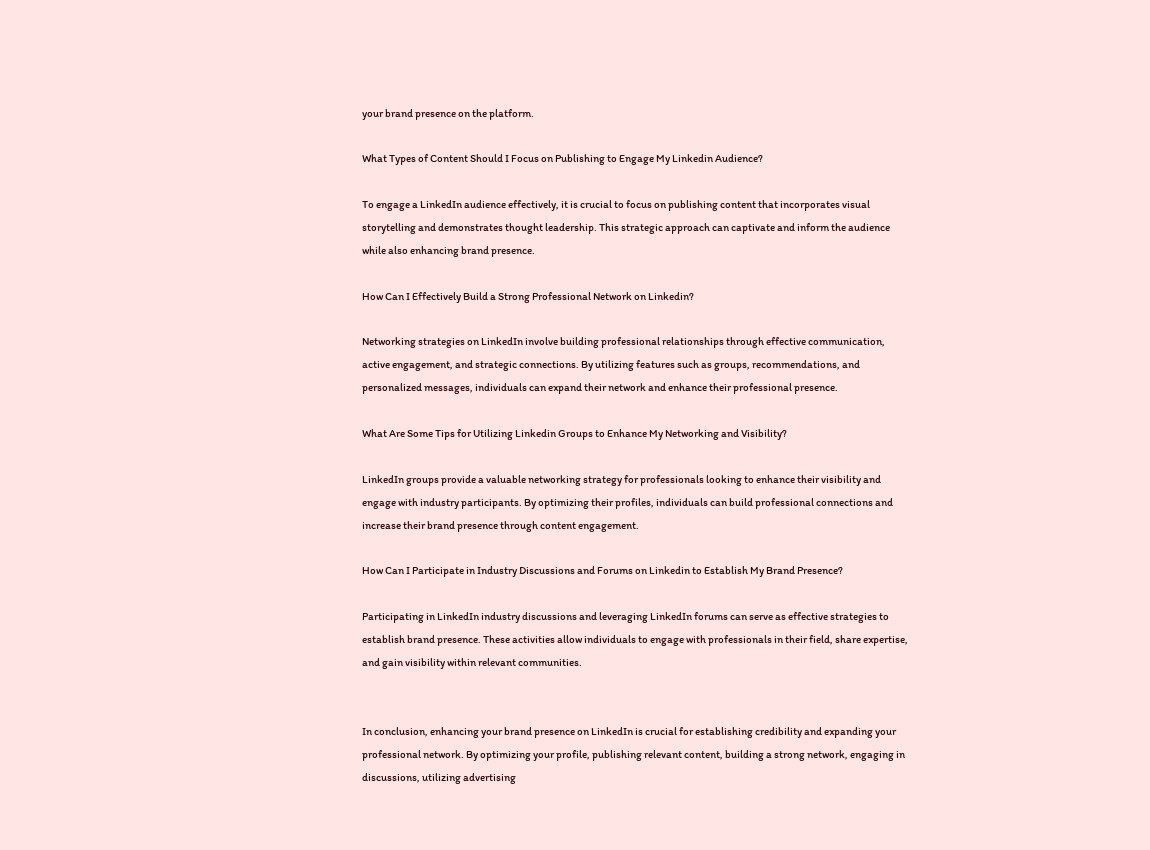your brand presence on the platform.

What Types of Content Should I Focus on Publishing to Engage My Linkedin Audience?

To engage a LinkedIn audience effectively, it is crucial to focus on publishing content that incorporates visual storytelling and demonstrates thought leadership. This strategic approach can captivate and inform the audience while also enhancing brand presence.

How Can I Effectively Build a Strong Professional Network on Linkedin?

Networking strategies on LinkedIn involve building professional relationships through effective communication, active engagement, and strategic connections. By utilizing features such as groups, recommendations, and personalized messages, individuals can expand their network and enhance their professional presence.

What Are Some Tips for Utilizing Linkedin Groups to Enhance My Networking and Visibility?

LinkedIn groups provide a valuable networking strategy for professionals looking to enhance their visibility and engage with industry participants. By optimizing their profiles, individuals can build professional connections and increase their brand presence through content engagement.

How Can I Participate in Industry Discussions and Forums on Linkedin to Establish My Brand Presence?

Participating in LinkedIn industry discussions and leveraging LinkedIn forums can serve as effective strategies to establish brand presence. These activities allow individuals to engage with professionals in their field, share expertise, and gain visibility within relevant communities.


In conclusion, enhancing your brand presence on LinkedIn is crucial for establishing credibility and expanding your professional network. By optimizing your profile, publishing relevant content, building a strong network, engaging in discussions, utilizing advertising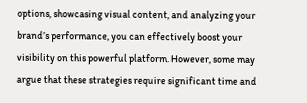options, showcasing visual content, and analyzing your brand’s performance, you can effectively boost your visibility on this powerful platform. However, some may argue that these strategies require significant time and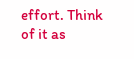effort. Think of it as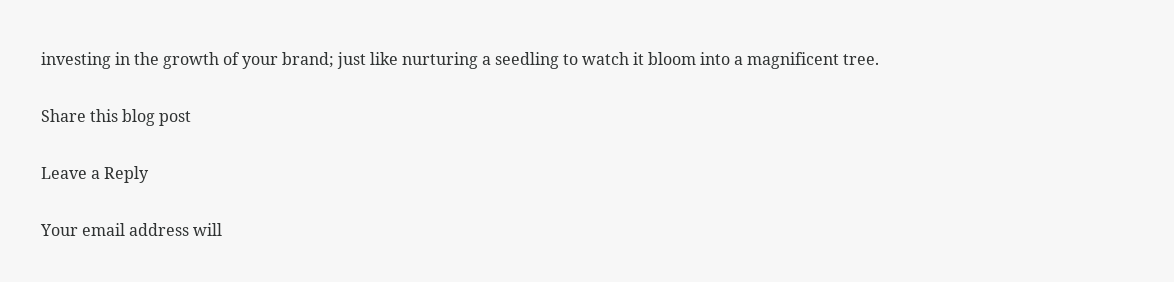investing in the growth of your brand; just like nurturing a seedling to watch it bloom into a magnificent tree.

Share this blog post

Leave a Reply

Your email address will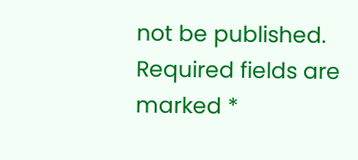not be published. Required fields are marked *